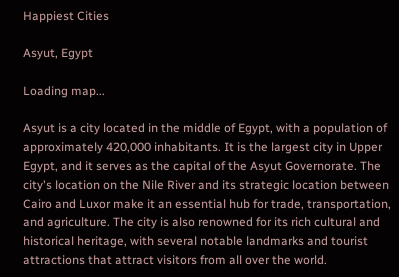Happiest Cities

Asyut, Egypt

Loading map...

Asyut is a city located in the middle of Egypt, with a population of approximately 420,000 inhabitants. It is the largest city in Upper Egypt, and it serves as the capital of the Asyut Governorate. The city's location on the Nile River and its strategic location between Cairo and Luxor make it an essential hub for trade, transportation, and agriculture. The city is also renowned for its rich cultural and historical heritage, with several notable landmarks and tourist attractions that attract visitors from all over the world.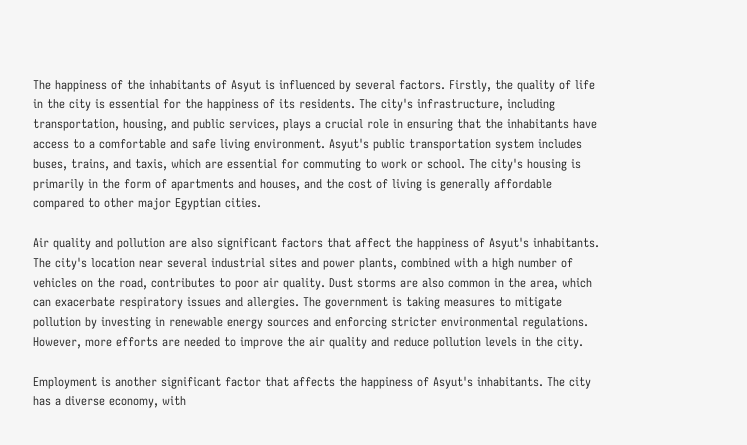The happiness of the inhabitants of Asyut is influenced by several factors. Firstly, the quality of life in the city is essential for the happiness of its residents. The city's infrastructure, including transportation, housing, and public services, plays a crucial role in ensuring that the inhabitants have access to a comfortable and safe living environment. Asyut's public transportation system includes buses, trains, and taxis, which are essential for commuting to work or school. The city's housing is primarily in the form of apartments and houses, and the cost of living is generally affordable compared to other major Egyptian cities.

Air quality and pollution are also significant factors that affect the happiness of Asyut's inhabitants. The city's location near several industrial sites and power plants, combined with a high number of vehicles on the road, contributes to poor air quality. Dust storms are also common in the area, which can exacerbate respiratory issues and allergies. The government is taking measures to mitigate pollution by investing in renewable energy sources and enforcing stricter environmental regulations. However, more efforts are needed to improve the air quality and reduce pollution levels in the city.

Employment is another significant factor that affects the happiness of Asyut's inhabitants. The city has a diverse economy, with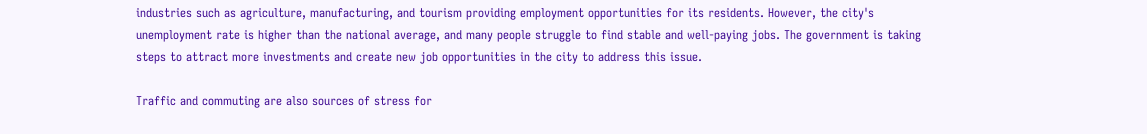industries such as agriculture, manufacturing, and tourism providing employment opportunities for its residents. However, the city's unemployment rate is higher than the national average, and many people struggle to find stable and well-paying jobs. The government is taking steps to attract more investments and create new job opportunities in the city to address this issue.

Traffic and commuting are also sources of stress for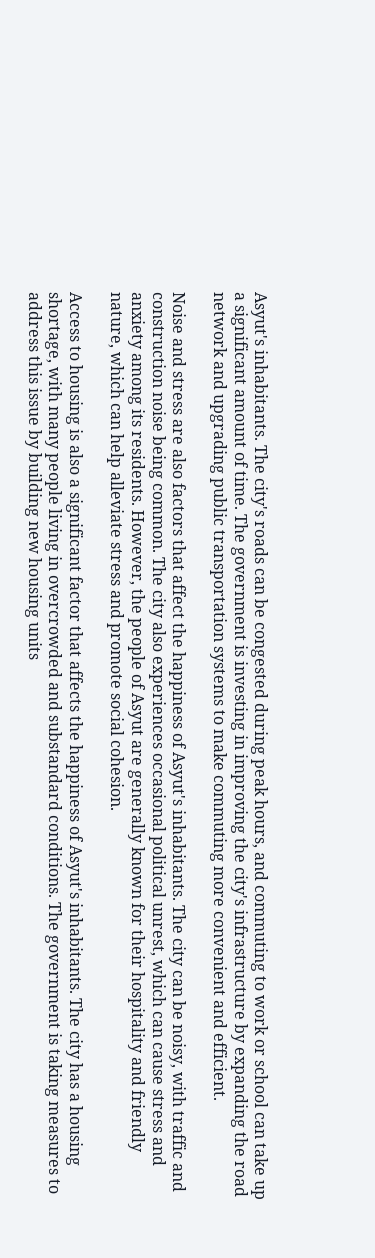Asyut's inhabitants. The city's roads can be congested during peak hours, and commuting to work or school can take up a significant amount of time. The government is investing in improving the city's infrastructure by expanding the road network and upgrading public transportation systems to make commuting more convenient and efficient.

Noise and stress are also factors that affect the happiness of Asyut's inhabitants. The city can be noisy, with traffic and construction noise being common. The city also experiences occasional political unrest, which can cause stress and anxiety among its residents. However, the people of Asyut are generally known for their hospitality and friendly nature, which can help alleviate stress and promote social cohesion.

Access to housing is also a significant factor that affects the happiness of Asyut's inhabitants. The city has a housing shortage, with many people living in overcrowded and substandard conditions. The government is taking measures to address this issue by building new housing units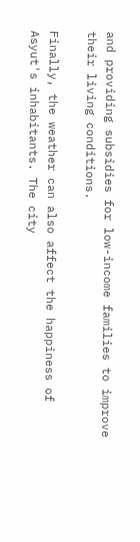and providing subsidies for low-income families to improve their living conditions.

Finally, the weather can also affect the happiness of Asyut's inhabitants. The city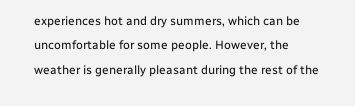experiences hot and dry summers, which can be uncomfortable for some people. However, the weather is generally pleasant during the rest of the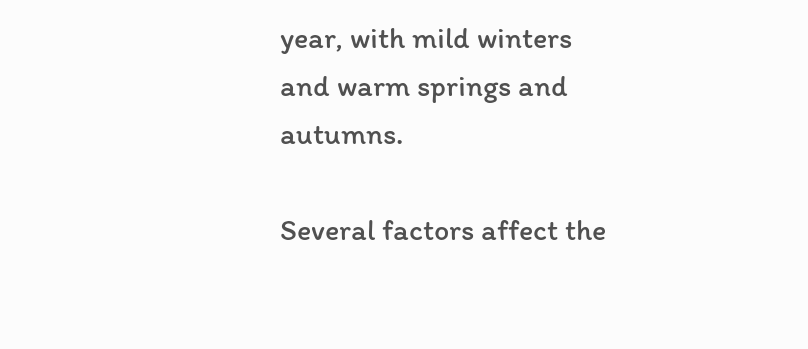year, with mild winters and warm springs and autumns.

Several factors affect the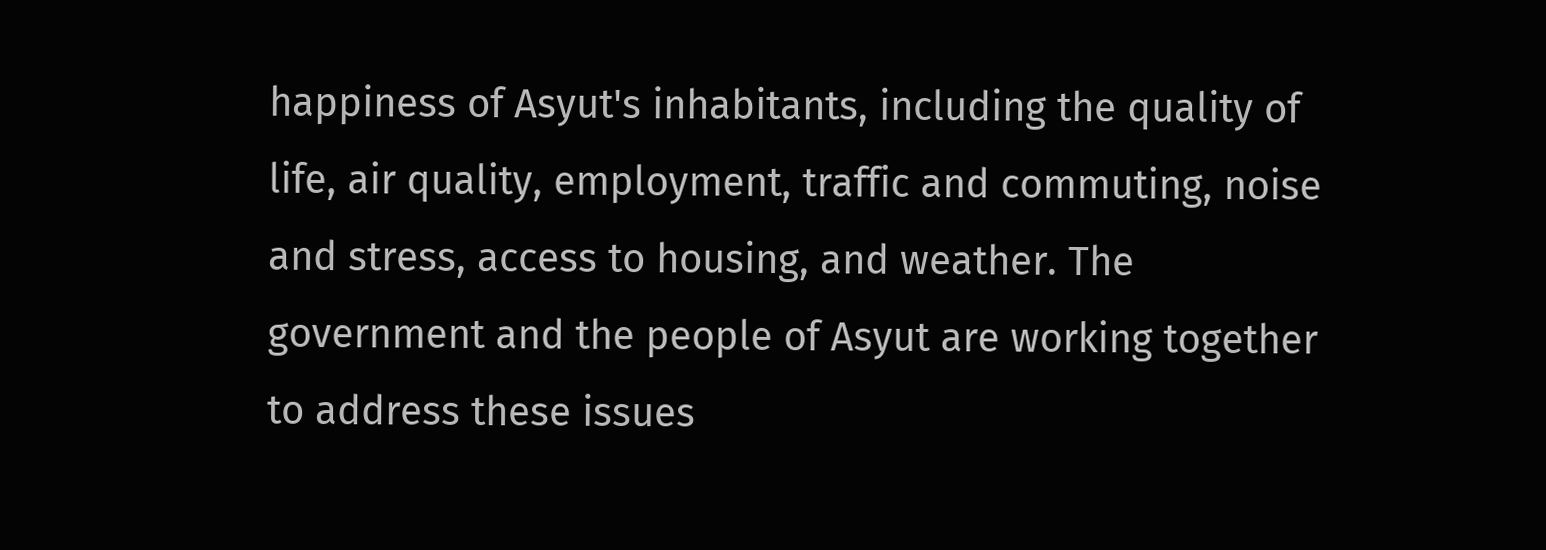happiness of Asyut's inhabitants, including the quality of life, air quality, employment, traffic and commuting, noise and stress, access to housing, and weather. The government and the people of Asyut are working together to address these issues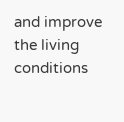and improve the living conditions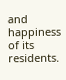and happiness of its residents.